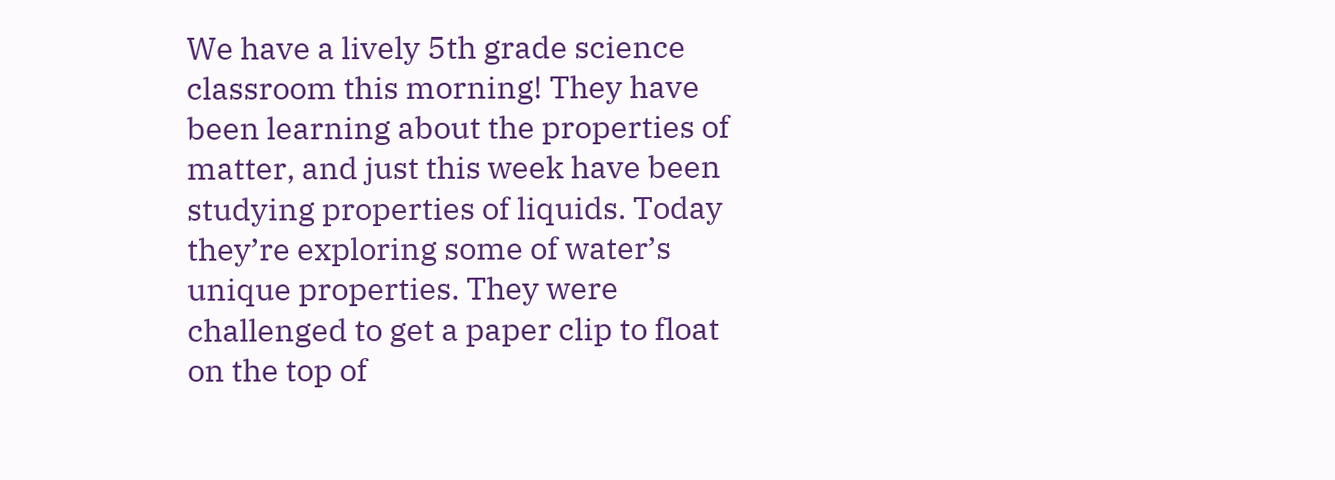We have a lively 5th grade science classroom this morning! They have been learning about the properties of matter, and just this week have been studying properties of liquids. Today they’re exploring some of water’s unique properties. They were challenged to get a paper clip to float on the top of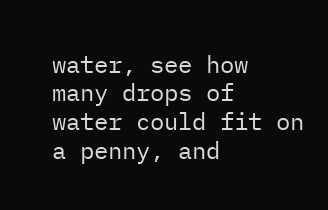water, see how many drops of water could fit on a penny, and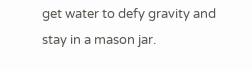get water to defy gravity and stay in a mason jar.